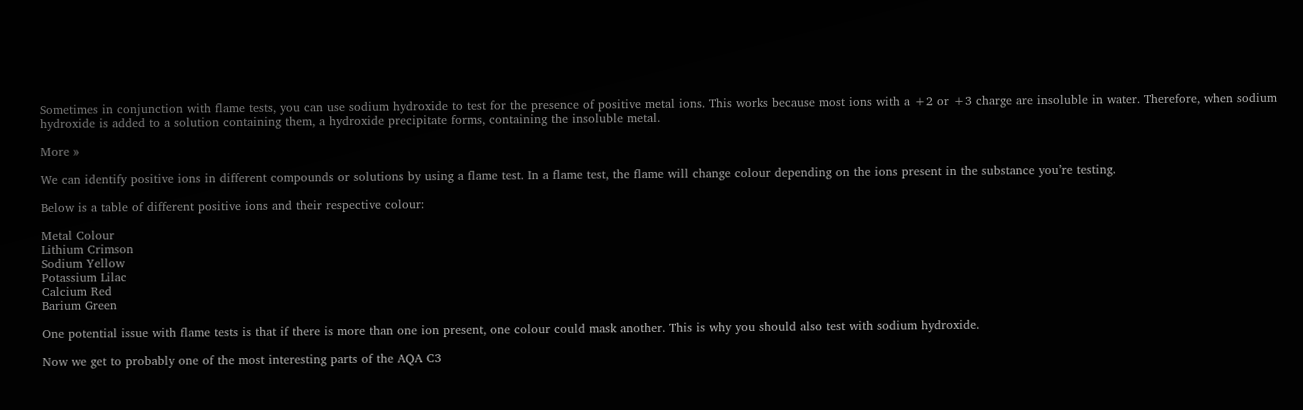Sometimes in conjunction with flame tests, you can use sodium hydroxide to test for the presence of positive metal ions. This works because most ions with a +2 or +3 charge are insoluble in water. Therefore, when sodium hydroxide is added to a solution containing them, a hydroxide precipitate forms, containing the insoluble metal.

More »

We can identify positive ions in different compounds or solutions by using a flame test. In a flame test, the flame will change colour depending on the ions present in the substance you’re testing.

Below is a table of different positive ions and their respective colour:

Metal Colour
Lithium Crimson
Sodium Yellow
Potassium Lilac
Calcium Red
Barium Green

One potential issue with flame tests is that if there is more than one ion present, one colour could mask another. This is why you should also test with sodium hydroxide.

Now we get to probably one of the most interesting parts of the AQA C3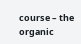course – the organic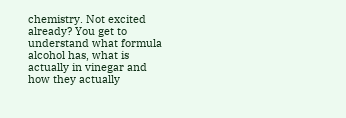chemistry. Not excited already? You get to understand what formula alcohol has, what is actually in vinegar and how they actually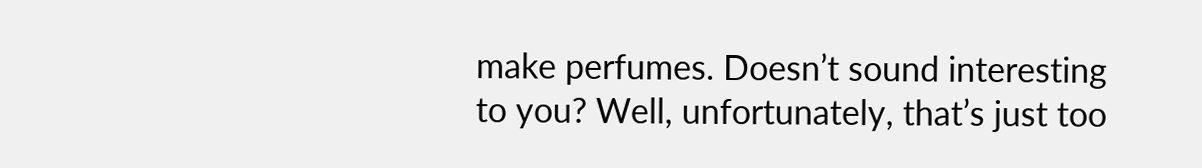make perfumes. Doesn’t sound interesting to you? Well, unfortunately, that’s just too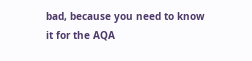bad, because you need to know it for the AQA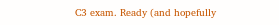C3 exam. Ready (and hopefully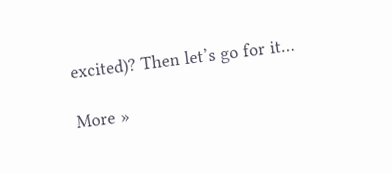excited)? Then let’s go for it…

More »